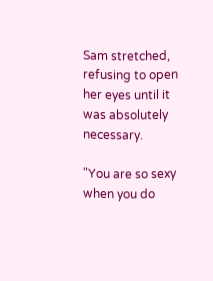Sam stretched, refusing to open her eyes until it was absolutely necessary.

"You are so sexy when you do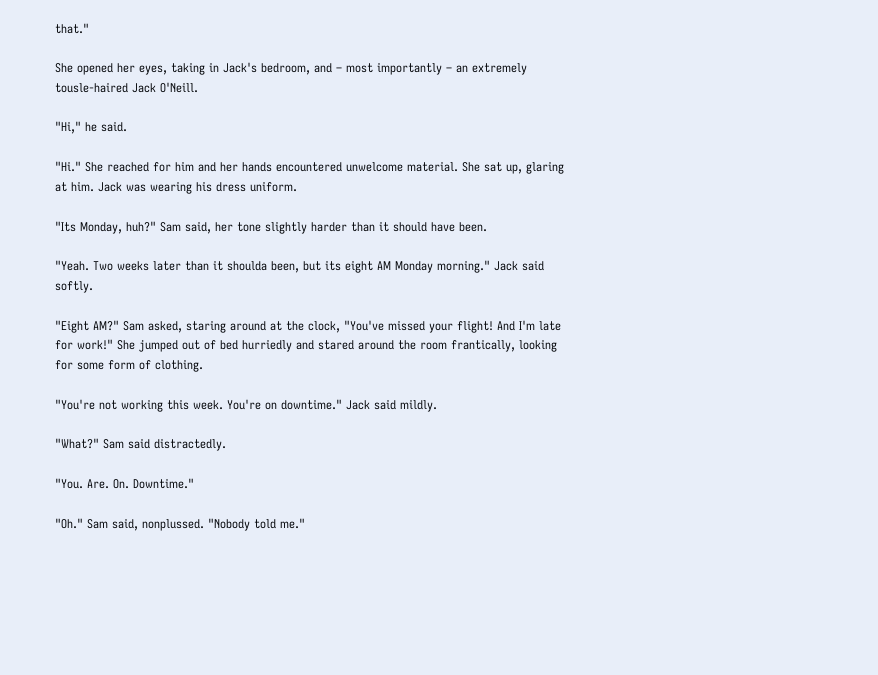that."

She opened her eyes, taking in Jack's bedroom, and – most importantly – an extremely tousle-haired Jack O'Neill.

"Hi," he said.

"Hi." She reached for him and her hands encountered unwelcome material. She sat up, glaring at him. Jack was wearing his dress uniform.

"Its Monday, huh?" Sam said, her tone slightly harder than it should have been.

"Yeah. Two weeks later than it shoulda been, but its eight AM Monday morning." Jack said softly.

"Eight AM?" Sam asked, staring around at the clock, "You've missed your flight! And I'm late for work!" She jumped out of bed hurriedly and stared around the room frantically, looking for some form of clothing.

"You're not working this week. You're on downtime." Jack said mildly.

"What?" Sam said distractedly.

"You. Are. On. Downtime."

"Oh." Sam said, nonplussed. "Nobody told me."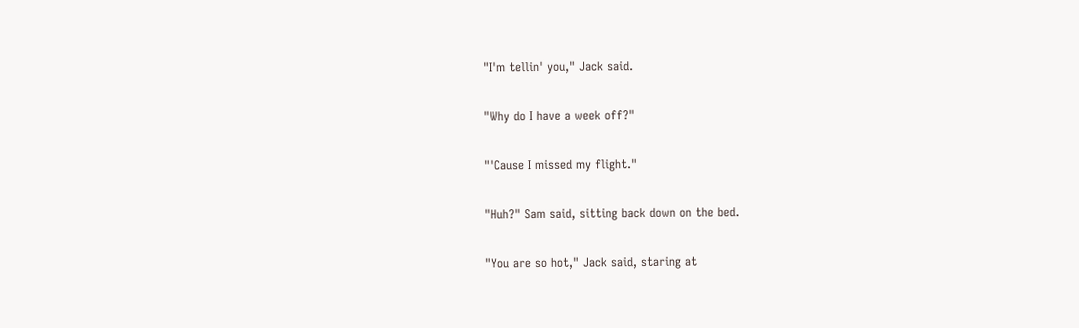"I'm tellin' you," Jack said.

"Why do I have a week off?"

"'Cause I missed my flight."

"Huh?" Sam said, sitting back down on the bed.

"You are so hot," Jack said, staring at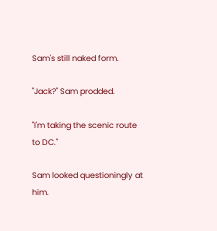Sam's still naked form.

"Jack?" Sam prodded.

"I'm taking the scenic route to DC."

Sam looked questioningly at him.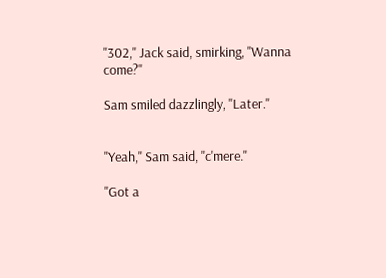"302," Jack said, smirking, "Wanna come?"

Sam smiled dazzlingly, "Later."


"Yeah," Sam said, "c'mere."

"Got a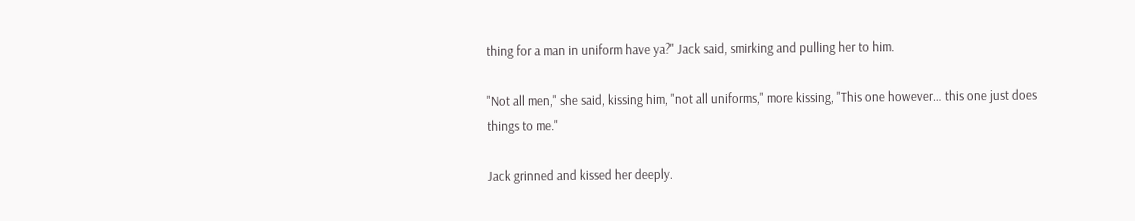thing for a man in uniform have ya?" Jack said, smirking and pulling her to him.

"Not all men," she said, kissing him, "not all uniforms," more kissing, "This one however… this one just does things to me."

Jack grinned and kissed her deeply.